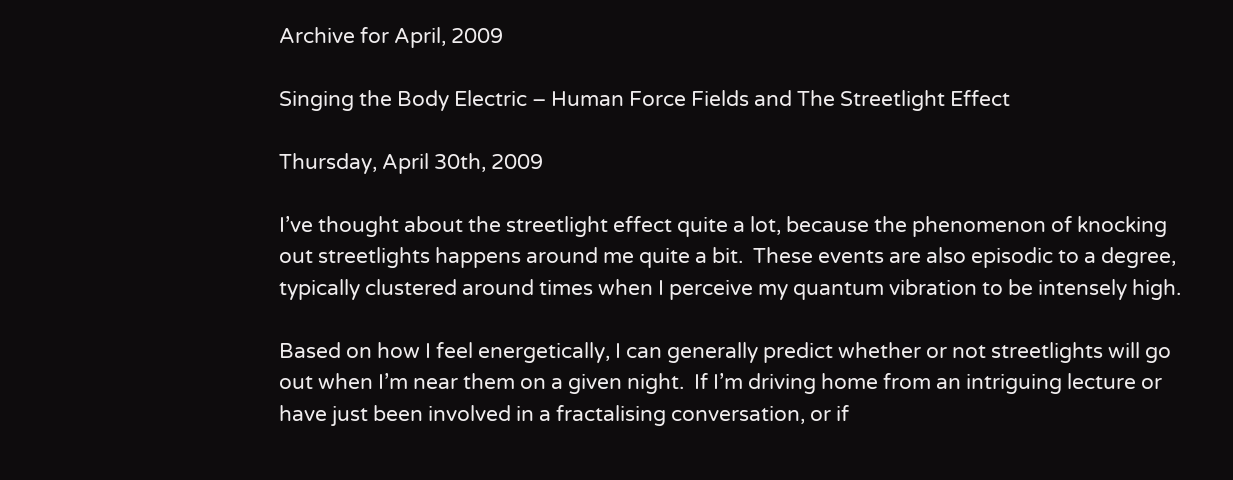Archive for April, 2009

Singing the Body Electric – Human Force Fields and The Streetlight Effect

Thursday, April 30th, 2009

I’ve thought about the streetlight effect quite a lot, because the phenomenon of knocking out streetlights happens around me quite a bit.  These events are also episodic to a degree, typically clustered around times when I perceive my quantum vibration to be intensely high.

Based on how I feel energetically, I can generally predict whether or not streetlights will go out when I’m near them on a given night.  If I’m driving home from an intriguing lecture or have just been involved in a fractalising conversation, or if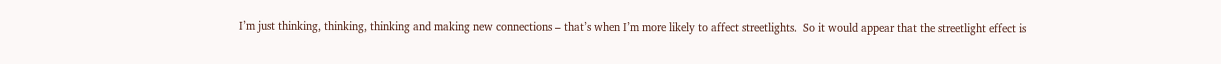I’m just thinking, thinking, thinking and making new connections – that’s when I’m more likely to affect streetlights.  So it would appear that the streetlight effect is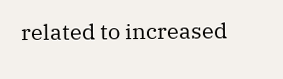related to increased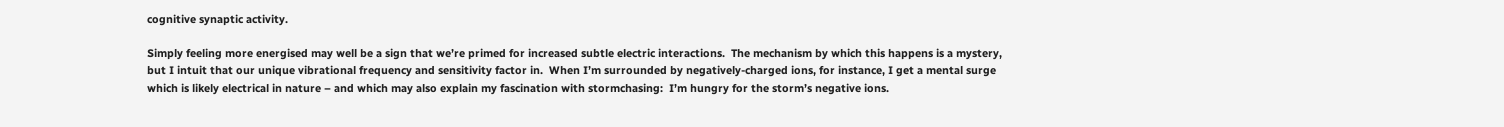cognitive synaptic activity.

Simply feeling more energised may well be a sign that we’re primed for increased subtle electric interactions.  The mechanism by which this happens is a mystery, but I intuit that our unique vibrational frequency and sensitivity factor in.  When I’m surrounded by negatively-charged ions, for instance, I get a mental surge which is likely electrical in nature – and which may also explain my fascination with stormchasing:  I’m hungry for the storm’s negative ions.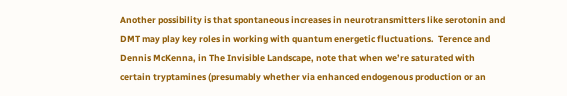Another possibility is that spontaneous increases in neurotransmitters like serotonin and DMT may play key roles in working with quantum energetic fluctuations.  Terence and Dennis McKenna, in The Invisible Landscape, note that when we’re saturated with certain tryptamines (presumably whether via enhanced endogenous production or an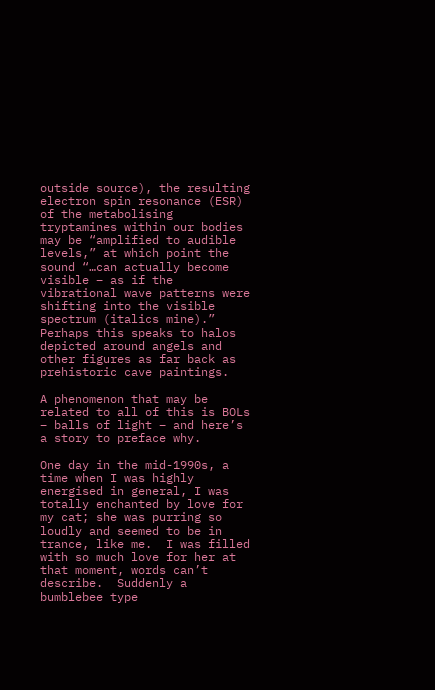outside source), the resulting electron spin resonance (ESR) of the metabolising tryptamines within our bodies may be “amplified to audible levels,” at which point the sound “…can actually become visible – as if the vibrational wave patterns were shifting into the visible spectrum (italics mine).”  Perhaps this speaks to halos depicted around angels and other figures as far back as prehistoric cave paintings.

A phenomenon that may be related to all of this is BOLs – balls of light – and here’s a story to preface why.

One day in the mid-1990s, a time when I was highly energised in general, I was totally enchanted by love for my cat; she was purring so loudly and seemed to be in trance, like me.  I was filled with so much love for her at that moment, words can’t describe.  Suddenly a bumblebee type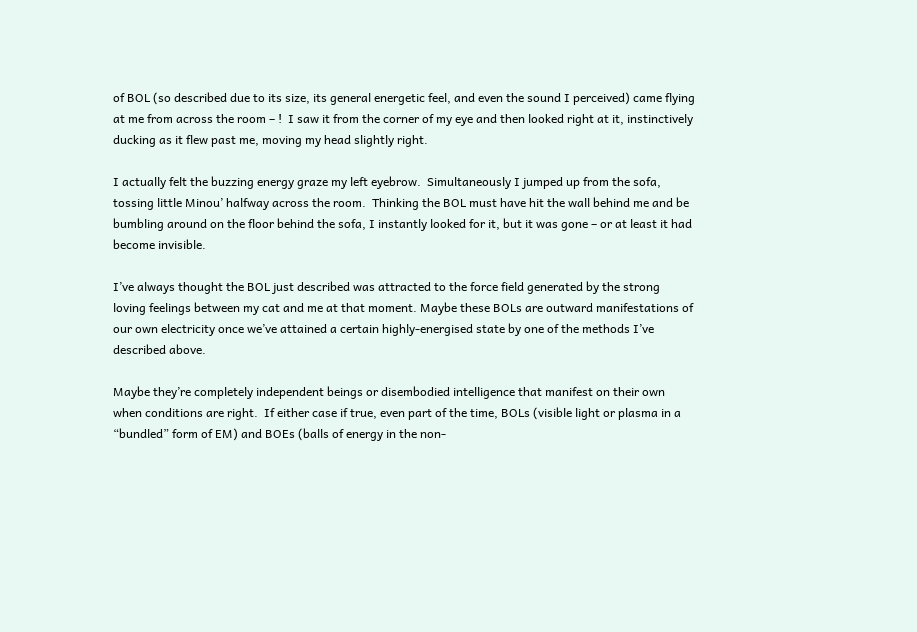of BOL (so described due to its size, its general energetic feel, and even the sound I perceived) came flying at me from across the room – !  I saw it from the corner of my eye and then looked right at it, instinctively ducking as it flew past me, moving my head slightly right.

I actually felt the buzzing energy graze my left eyebrow.  Simultaneously I jumped up from the sofa, tossing little Minou’ halfway across the room.  Thinking the BOL must have hit the wall behind me and be bumbling around on the floor behind the sofa, I instantly looked for it, but it was gone – or at least it had become invisible.

I’ve always thought the BOL just described was attracted to the force field generated by the strong loving feelings between my cat and me at that moment. Maybe these BOLs are outward manifestations of our own electricity once we’ve attained a certain highly-energised state by one of the methods I’ve described above.

Maybe they’re completely independent beings or disembodied intelligence that manifest on their own when conditions are right.  If either case if true, even part of the time, BOLs (visible light or plasma in a “bundled” form of EM) and BOEs (balls of energy in the non-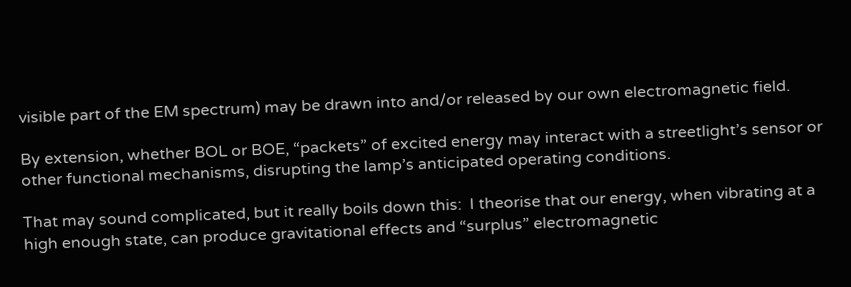visible part of the EM spectrum) may be drawn into and/or released by our own electromagnetic field.

By extension, whether BOL or BOE, “packets” of excited energy may interact with a streetlight’s sensor or other functional mechanisms, disrupting the lamp’s anticipated operating conditions.

That may sound complicated, but it really boils down this:  I theorise that our energy, when vibrating at a high enough state, can produce gravitational effects and “surplus” electromagnetic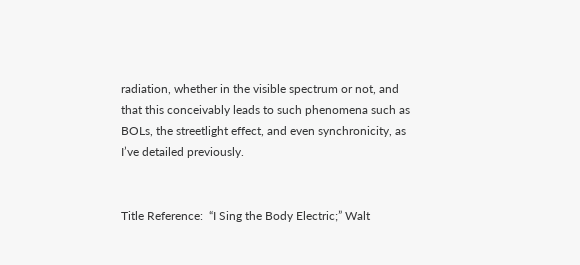radiation, whether in the visible spectrum or not, and that this conceivably leads to such phenomena such as BOLs, the streetlight effect, and even synchronicity, as I’ve detailed previously.


Title Reference:  “I Sing the Body Electric;” Walt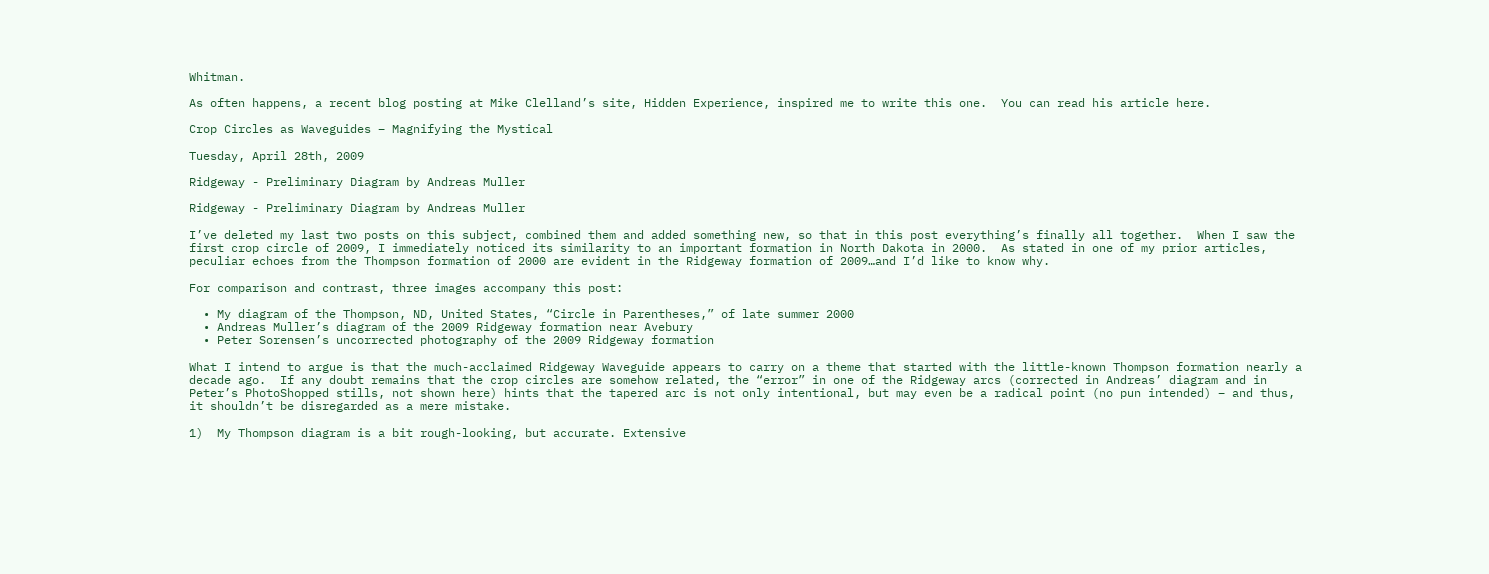Whitman.

As often happens, a recent blog posting at Mike Clelland’s site, Hidden Experience, inspired me to write this one.  You can read his article here.

Crop Circles as Waveguides – Magnifying the Mystical

Tuesday, April 28th, 2009

Ridgeway - Preliminary Diagram by Andreas Muller

Ridgeway - Preliminary Diagram by Andreas Muller

I’ve deleted my last two posts on this subject, combined them and added something new, so that in this post everything’s finally all together.  When I saw the first crop circle of 2009, I immediately noticed its similarity to an important formation in North Dakota in 2000.  As stated in one of my prior articles, peculiar echoes from the Thompson formation of 2000 are evident in the Ridgeway formation of 2009…and I’d like to know why.

For comparison and contrast, three images accompany this post:

  • My diagram of the Thompson, ND, United States, “Circle in Parentheses,” of late summer 2000
  • Andreas Muller’s diagram of the 2009 Ridgeway formation near Avebury
  • Peter Sorensen’s uncorrected photography of the 2009 Ridgeway formation

What I intend to argue is that the much-acclaimed Ridgeway Waveguide appears to carry on a theme that started with the little-known Thompson formation nearly a decade ago.  If any doubt remains that the crop circles are somehow related, the “error” in one of the Ridgeway arcs (corrected in Andreas’ diagram and in Peter’s PhotoShopped stills, not shown here) hints that the tapered arc is not only intentional, but may even be a radical point (no pun intended) – and thus, it shouldn’t be disregarded as a mere mistake.

1)  My Thompson diagram is a bit rough-looking, but accurate. Extensive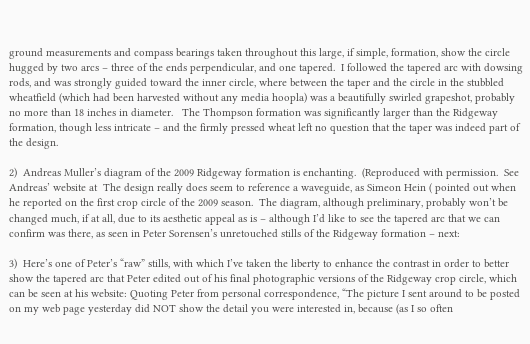ground measurements and compass bearings taken throughout this large, if simple, formation, show the circle hugged by two arcs – three of the ends perpendicular, and one tapered.  I followed the tapered arc with dowsing rods, and was strongly guided toward the inner circle, where between the taper and the circle in the stubbled wheatfield (which had been harvested without any media hoopla) was a beautifully swirled grapeshot, probably no more than 18 inches in diameter.   The Thompson formation was significantly larger than the Ridgeway formation, though less intricate – and the firmly pressed wheat left no question that the taper was indeed part of the design.

2)  Andreas Muller’s diagram of the 2009 Ridgeway formation is enchanting.  (Reproduced with permission.  See Andreas’ website at  The design really does seem to reference a waveguide, as Simeon Hein ( pointed out when he reported on the first crop circle of the 2009 season.  The diagram, although preliminary, probably won’t be changed much, if at all, due to its aesthetic appeal as is – although I’d like to see the tapered arc that we can confirm was there, as seen in Peter Sorensen’s unretouched stills of the Ridgeway formation – next:

3)  Here’s one of Peter’s “raw” stills, with which I’ve taken the liberty to enhance the contrast in order to better show the tapered arc that Peter edited out of his final photographic versions of the Ridgeway crop circle, which can be seen at his website: Quoting Peter from personal correspondence, “The picture I sent around to be posted on my web page yesterday did NOT show the detail you were interested in, because (as I so often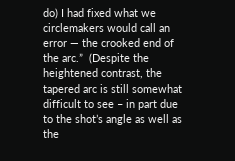do) I had fixed what we circlemakers would call an error — the crooked end of the arc.”  (Despite the heightened contrast, the tapered arc is still somewhat difficult to see – in part due to the shot’s angle as well as the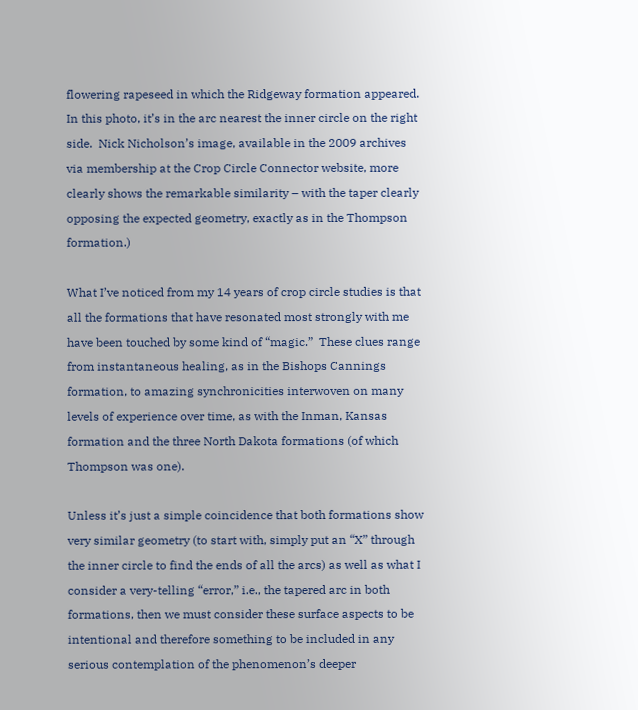flowering rapeseed in which the Ridgeway formation appeared.  In this photo, it’s in the arc nearest the inner circle on the right side.  Nick Nicholson’s image, available in the 2009 archives via membership at the Crop Circle Connector website, more clearly shows the remarkable similarity – with the taper clearly opposing the expected geometry, exactly as in the Thompson formation.)

What I’ve noticed from my 14 years of crop circle studies is that all the formations that have resonated most strongly with me have been touched by some kind of “magic.”  These clues range from instantaneous healing, as in the Bishops Cannings formation, to amazing synchronicities interwoven on many levels of experience over time, as with the Inman, Kansas formation and the three North Dakota formations (of which Thompson was one).

Unless it’s just a simple coincidence that both formations show very similar geometry (to start with, simply put an “X” through the inner circle to find the ends of all the arcs) as well as what I consider a very-telling “error,” i.e., the tapered arc in both formations, then we must consider these surface aspects to be intentional and therefore something to be included in any serious contemplation of the phenomenon’s deeper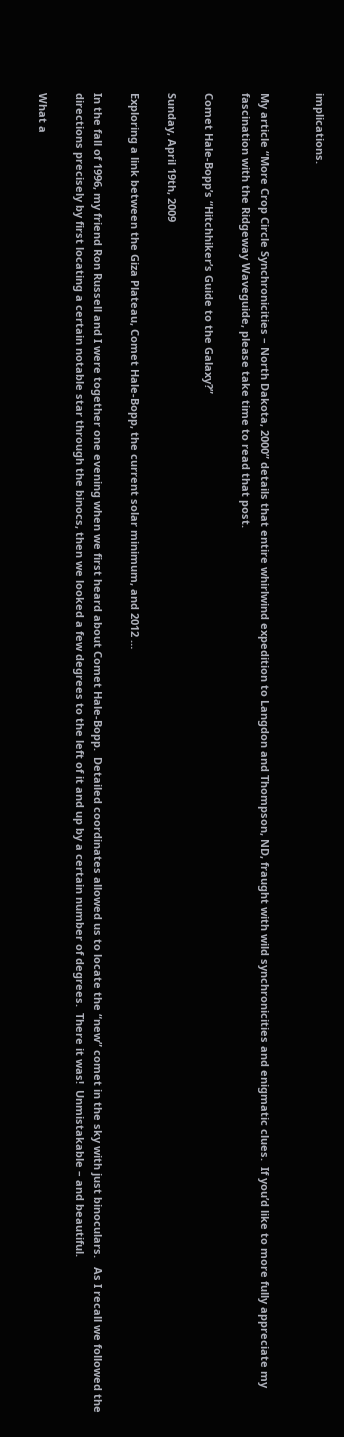implications.


My article “More Crop Circle Synchronicities – North Dakota, 2000” details that entire whirlwind expedition to Langdon and Thompson, ND, fraught with wild synchronicities and enigmatic clues.  If you’d like to more fully appreciate my fascination with the Ridgeway Waveguide, please take time to read that post.

Comet Hale-Bopp’s “Hitchhiker’s Guide to the Galaxy?”

Sunday, April 19th, 2009

Exploring a link between the Giza Plateau, Comet Hale-Bopp, the current solar minimum, and 2012 …

In the fall of 1996, my friend Ron Russell and I were together one evening when we first heard about Comet Hale-Bopp.  Detailed coordinates allowed us to locate the “new” comet in the sky with just binoculars.   As I recall we followed the directions precisely by first locating a certain notable star through the binocs, then we looked a few degrees to the left of it and up by a certain number of degrees.  There it was!  Unmistakable – and beautiful.

What a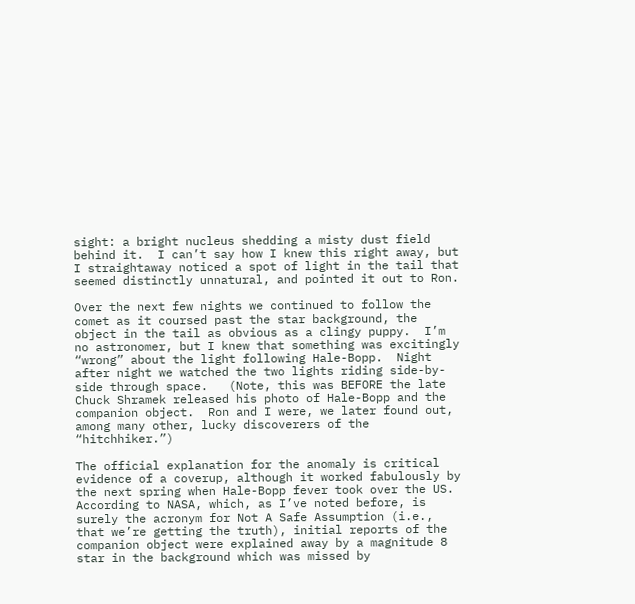sight: a bright nucleus shedding a misty dust field behind it.  I can’t say how I knew this right away, but I straightaway noticed a spot of light in the tail that seemed distinctly unnatural, and pointed it out to Ron.

Over the next few nights we continued to follow the comet as it coursed past the star background, the object in the tail as obvious as a clingy puppy.  I’m no astronomer, but I knew that something was excitingly “wrong” about the light following Hale-Bopp.  Night after night we watched the two lights riding side-by-side through space.   (Note, this was BEFORE the late Chuck Shramek released his photo of Hale-Bopp and the companion object.  Ron and I were, we later found out, among many other, lucky discoverers of the “hitchhiker.”)

The official explanation for the anomaly is critical evidence of a coverup, although it worked fabulously by the next spring when Hale-Bopp fever took over the US.  According to NASA, which, as I’ve noted before, is surely the acronym for Not A Safe Assumption (i.e., that we’re getting the truth), initial reports of the companion object were explained away by a magnitude 8 star in the background which was missed by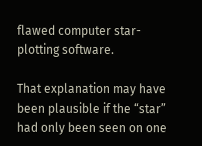flawed computer star-plotting software.

That explanation may have been plausible if the “star” had only been seen on one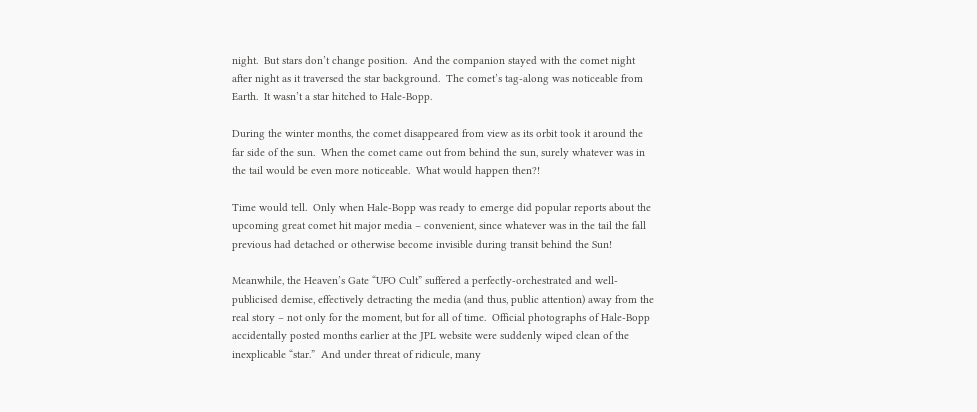night.  But stars don’t change position.  And the companion stayed with the comet night after night as it traversed the star background.  The comet’s tag-along was noticeable from Earth.  It wasn’t a star hitched to Hale-Bopp.

During the winter months, the comet disappeared from view as its orbit took it around the far side of the sun.  When the comet came out from behind the sun, surely whatever was in the tail would be even more noticeable.  What would happen then?!

Time would tell.  Only when Hale-Bopp was ready to emerge did popular reports about the upcoming great comet hit major media – convenient, since whatever was in the tail the fall previous had detached or otherwise become invisible during transit behind the Sun!

Meanwhile, the Heaven’s Gate “UFO Cult” suffered a perfectly-orchestrated and well-publicised demise, effectively detracting the media (and thus, public attention) away from the real story – not only for the moment, but for all of time.  Official photographs of Hale-Bopp accidentally posted months earlier at the JPL website were suddenly wiped clean of the inexplicable “star.”  And under threat of ridicule, many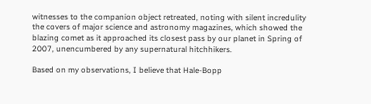witnesses to the companion object retreated, noting with silent incredulity the covers of major science and astronomy magazines, which showed the blazing comet as it approached its closest pass by our planet in Spring of 2007, unencumbered by any supernatural hitchhikers.

Based on my observations, I believe that Hale-Bopp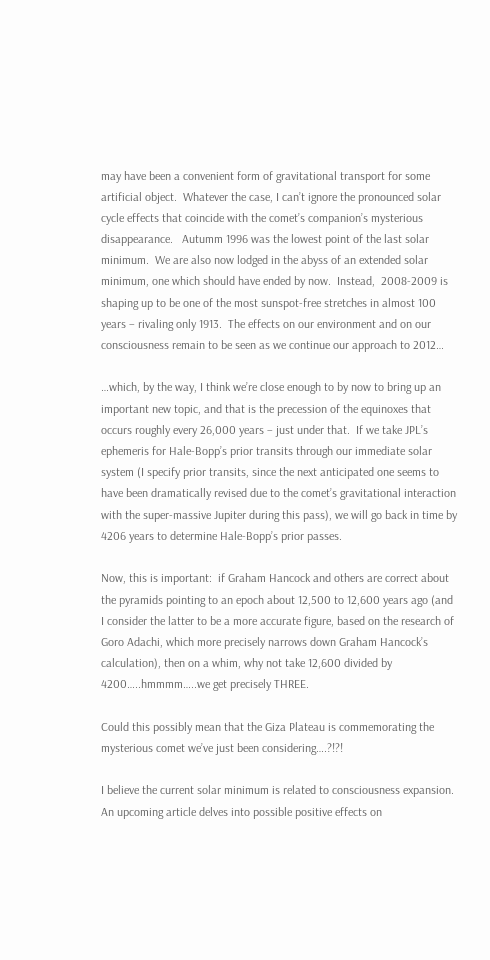may have been a convenient form of gravitational transport for some artificial object.  Whatever the case, I can’t ignore the pronounced solar cycle effects that coincide with the comet’s companion’s mysterious disappearance.   Autumm 1996 was the lowest point of the last solar minimum.  We are also now lodged in the abyss of an extended solar minimum, one which should have ended by now.  Instead,  2008-2009 is shaping up to be one of the most sunspot-free stretches in almost 100 years – rivaling only 1913.  The effects on our environment and on our consciousness remain to be seen as we continue our approach to 2012…

…which, by the way, I think we’re close enough to by now to bring up an important new topic, and that is the precession of the equinoxes that occurs roughly every 26,000 years – just under that.  If we take JPL’s ephemeris for Hale-Bopp’s prior transits through our immediate solar system (I specify prior transits, since the next anticipated one seems to have been dramatically revised due to the comet’s gravitational interaction with the super-massive Jupiter during this pass), we will go back in time by 4206 years to determine Hale-Bopp’s prior passes.

Now, this is important:  if Graham Hancock and others are correct about the pyramids pointing to an epoch about 12,500 to 12,600 years ago (and I consider the latter to be a more accurate figure, based on the research of Goro Adachi, which more precisely narrows down Graham Hancock’s calculation), then on a whim, why not take 12,600 divided by 4200…..hmmmm…..we get precisely THREE.

Could this possibly mean that the Giza Plateau is commemorating the mysterious comet we’ve just been considering….?!?!

I believe the current solar minimum is related to consciousness expansion.  An upcoming article delves into possible positive effects on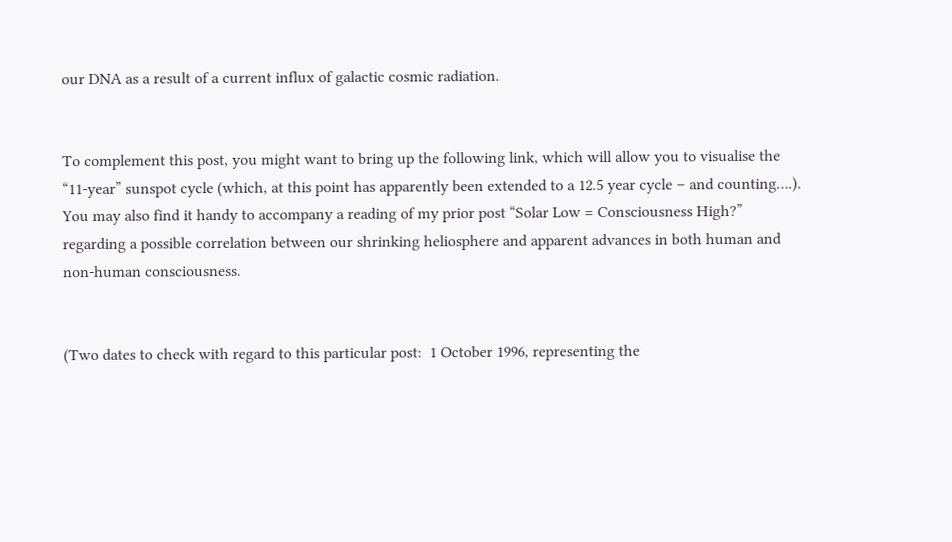our DNA as a result of a current influx of galactic cosmic radiation.


To complement this post, you might want to bring up the following link, which will allow you to visualise the “11-year” sunspot cycle (which, at this point has apparently been extended to a 12.5 year cycle – and counting….).  You may also find it handy to accompany a reading of my prior post “Solar Low = Consciousness High?” regarding a possible correlation between our shrinking heliosphere and apparent advances in both human and non-human consciousness.


(Two dates to check with regard to this particular post:  1 October 1996, representing the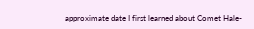approximate date I first learned about Comet Hale-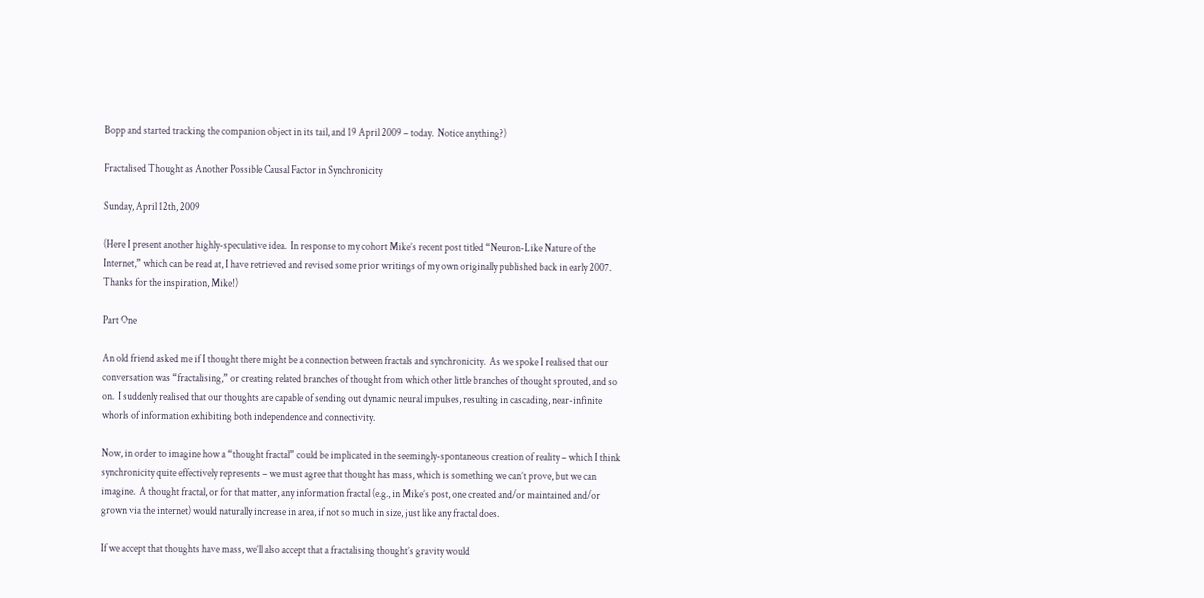Bopp and started tracking the companion object in its tail, and 19 April 2009 – today.  Notice anything?)

Fractalised Thought as Another Possible Causal Factor in Synchronicity

Sunday, April 12th, 2009

(Here I present another highly-speculative idea.  In response to my cohort Mike’s recent post titled “Neuron-Like Nature of the Internet,” which can be read at, I have retrieved and revised some prior writings of my own originally published back in early 2007.  Thanks for the inspiration, Mike!)

Part One

An old friend asked me if I thought there might be a connection between fractals and synchronicity.  As we spoke I realised that our conversation was “fractalising,” or creating related branches of thought from which other little branches of thought sprouted, and so on.  I suddenly realised that our thoughts are capable of sending out dynamic neural impulses, resulting in cascading, near-infinite whorls of information exhibiting both independence and connectivity.

Now, in order to imagine how a “thought fractal” could be implicated in the seemingly-spontaneous creation of reality – which I think synchronicity quite effectively represents – we must agree that thought has mass, which is something we can’t prove, but we can imagine.  A thought fractal, or for that matter, any information fractal (e.g., in Mike’s post, one created and/or maintained and/or grown via the internet) would naturally increase in area, if not so much in size, just like any fractal does.

If we accept that thoughts have mass, we’ll also accept that a fractalising thought’s gravity would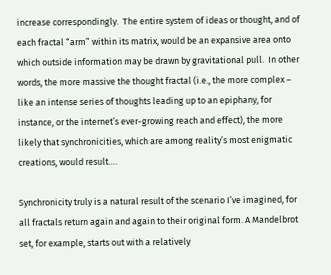increase correspondingly.  The entire system of ideas or thought, and of each fractal “arm” within its matrix, would be an expansive area onto which outside information may be drawn by gravitational pull.  In other words, the more massive the thought fractal (i.e., the more complex – like an intense series of thoughts leading up to an epiphany, for instance, or the internet’s ever-growing reach and effect), the more likely that synchronicities, which are among reality’s most enigmatic creations, would result….

Synchronicity truly is a natural result of the scenario I’ve imagined, for all fractals return again and again to their original form. A Mandelbrot set, for example, starts out with a relatively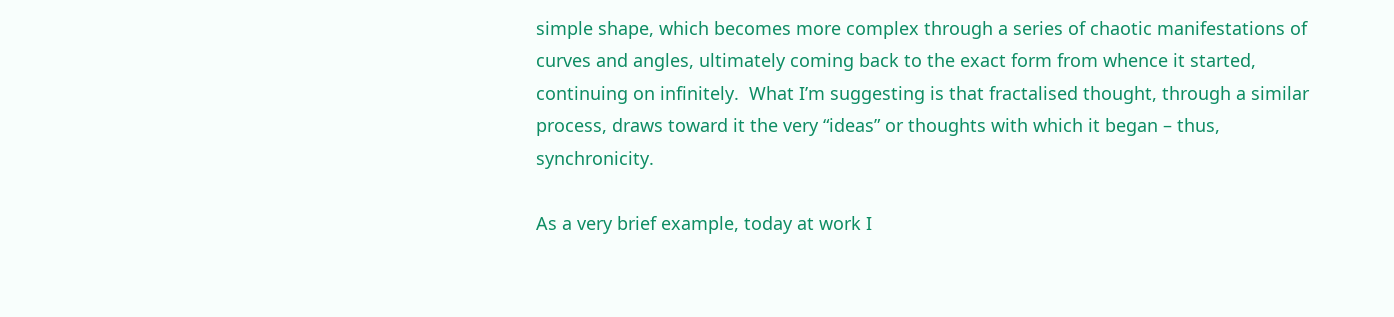simple shape, which becomes more complex through a series of chaotic manifestations of curves and angles, ultimately coming back to the exact form from whence it started, continuing on infinitely.  What I’m suggesting is that fractalised thought, through a similar process, draws toward it the very “ideas” or thoughts with which it began – thus, synchronicity.

As a very brief example, today at work I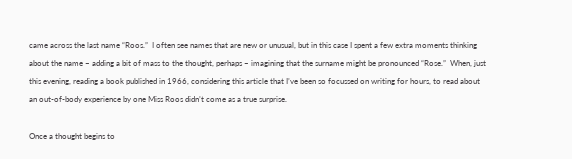came across the last name “Roos.”  I often see names that are new or unusual, but in this case I spent a few extra moments thinking about the name – adding a bit of mass to the thought, perhaps – imagining that the surname might be pronounced “Rose.”  When, just this evening, reading a book published in 1966, considering this article that I’ve been so focussed on writing for hours, to read about an out-of-body experience by one Miss Roos didn’t come as a true surprise.

Once a thought begins to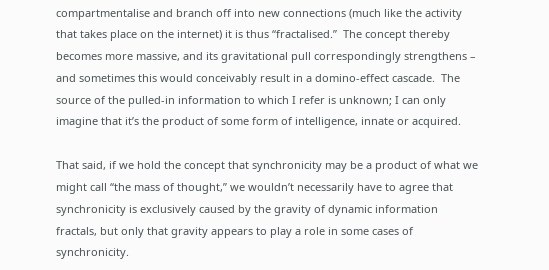compartmentalise and branch off into new connections (much like the activity that takes place on the internet) it is thus “fractalised.”  The concept thereby becomes more massive, and its gravitational pull correspondingly strengthens – and sometimes this would conceivably result in a domino-effect cascade.  The source of the pulled-in information to which I refer is unknown; I can only imagine that it’s the product of some form of intelligence, innate or acquired.

That said, if we hold the concept that synchronicity may be a product of what we might call “the mass of thought,” we wouldn’t necessarily have to agree that synchronicity is exclusively caused by the gravity of dynamic information fractals, but only that gravity appears to play a role in some cases of synchronicity.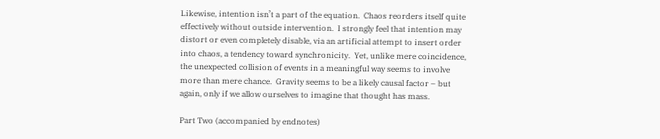Likewise, intention isn’t a part of the equation.  Chaos reorders itself quite effectively without outside intervention.  I strongly feel that intention may distort or even completely disable, via an artificial attempt to insert order into chaos, a tendency toward synchronicity.  Yet, unlike mere coincidence, the unexpected collision of events in a meaningful way seems to involve more than mere chance.  Gravity seems to be a likely causal factor – but again, only if we allow ourselves to imagine that thought has mass.

Part Two (accompanied by endnotes)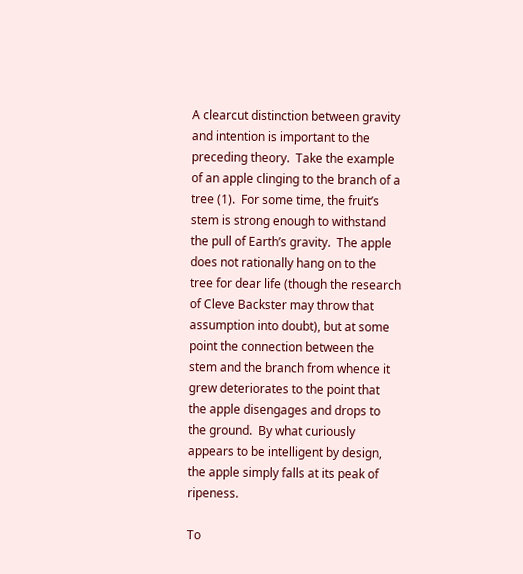A clearcut distinction between gravity and intention is important to the preceding theory.  Take the example of an apple clinging to the branch of a tree (1).  For some time, the fruit’s stem is strong enough to withstand the pull of Earth’s gravity.  The apple does not rationally hang on to the tree for dear life (though the research of Cleve Backster may throw that assumption into doubt), but at some point the connection between the stem and the branch from whence it grew deteriorates to the point that the apple disengages and drops to the ground.  By what curiously appears to be intelligent by design, the apple simply falls at its peak of ripeness.

To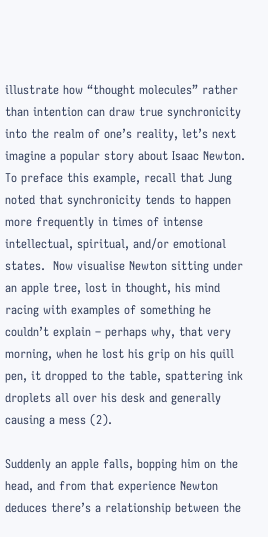illustrate how “thought molecules” rather than intention can draw true synchronicity into the realm of one’s reality, let’s next imagine a popular story about Isaac Newton.  To preface this example, recall that Jung noted that synchronicity tends to happen more frequently in times of intense intellectual, spiritual, and/or emotional states.  Now visualise Newton sitting under an apple tree, lost in thought, his mind racing with examples of something he couldn’t explain – perhaps why, that very morning, when he lost his grip on his quill pen, it dropped to the table, spattering ink droplets all over his desk and generally causing a mess (2).

Suddenly an apple falls, bopping him on the head, and from that experience Newton deduces there’s a relationship between the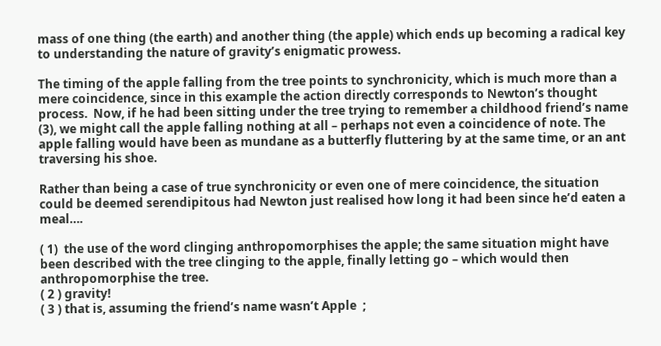mass of one thing (the earth) and another thing (the apple) which ends up becoming a radical key to understanding the nature of gravity’s enigmatic prowess.

The timing of the apple falling from the tree points to synchronicity, which is much more than a mere coincidence, since in this example the action directly corresponds to Newton’s thought process.  Now, if he had been sitting under the tree trying to remember a childhood friend’s name (3), we might call the apple falling nothing at all – perhaps not even a coincidence of note. The apple falling would have been as mundane as a butterfly fluttering by at the same time, or an ant traversing his shoe.

Rather than being a case of true synchronicity or even one of mere coincidence, the situation could be deemed serendipitous had Newton just realised how long it had been since he’d eaten a meal….

( 1)  the use of the word clinging anthropomorphises the apple; the same situation might have been described with the tree clinging to the apple, finally letting go – which would then anthropomorphise the tree.
( 2 ) gravity!
( 3 ) that is, assuming the friend’s name wasn’t Apple  ;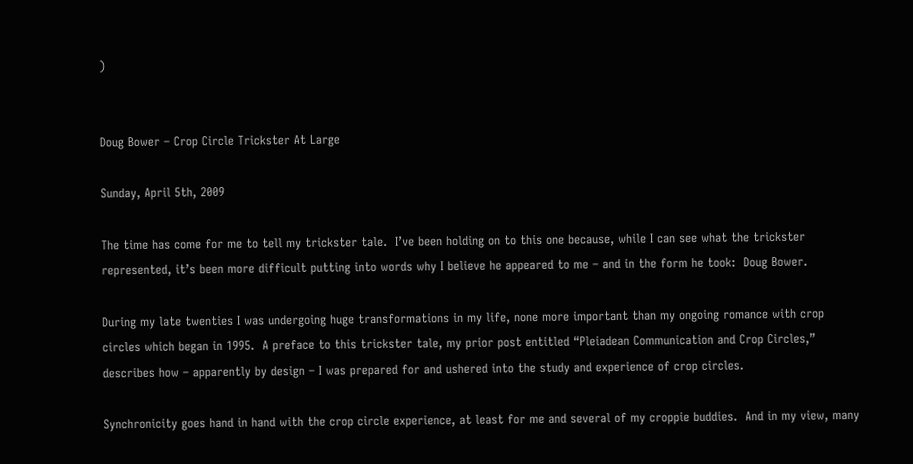)


Doug Bower – Crop Circle Trickster At Large

Sunday, April 5th, 2009

The time has come for me to tell my trickster tale.  I’ve been holding on to this one because, while I can see what the trickster represented, it’s been more difficult putting into words why I believe he appeared to me – and in the form he took:  Doug Bower.

During my late twenties I was undergoing huge transformations in my life, none more important than my ongoing romance with crop circles which began in 1995.  A preface to this trickster tale, my prior post entitled “Pleiadean Communication and Crop Circles,” describes how – apparently by design – I was prepared for and ushered into the study and experience of crop circles.

Synchronicity goes hand in hand with the crop circle experience, at least for me and several of my croppie buddies.  And in my view, many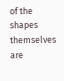of the shapes themselves are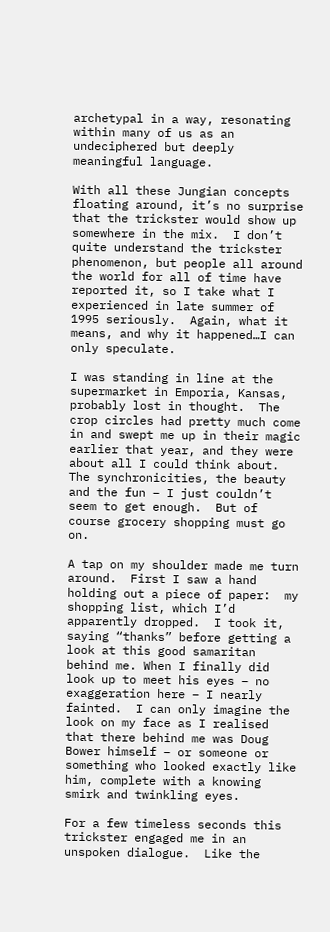archetypal in a way, resonating within many of us as an undeciphered but deeply meaningful language.

With all these Jungian concepts floating around, it’s no surprise that the trickster would show up somewhere in the mix.  I don’t quite understand the trickster phenomenon, but people all around the world for all of time have reported it, so I take what I experienced in late summer of 1995 seriously.  Again, what it means, and why it happened…I can only speculate.

I was standing in line at the supermarket in Emporia, Kansas, probably lost in thought.  The crop circles had pretty much come in and swept me up in their magic earlier that year, and they were about all I could think about.  The synchronicities, the beauty and the fun – I just couldn’t seem to get enough.  But of course grocery shopping must go on.

A tap on my shoulder made me turn around.  First I saw a hand holding out a piece of paper:  my shopping list, which I’d apparently dropped.  I took it, saying “thanks” before getting a look at this good samaritan behind me. When I finally did look up to meet his eyes – no exaggeration here – I nearly fainted.  I can only imagine the look on my face as I realised that there behind me was Doug Bower himself – or someone or something who looked exactly like him, complete with a knowing smirk and twinkling eyes.

For a few timeless seconds this trickster engaged me in an unspoken dialogue.  Like the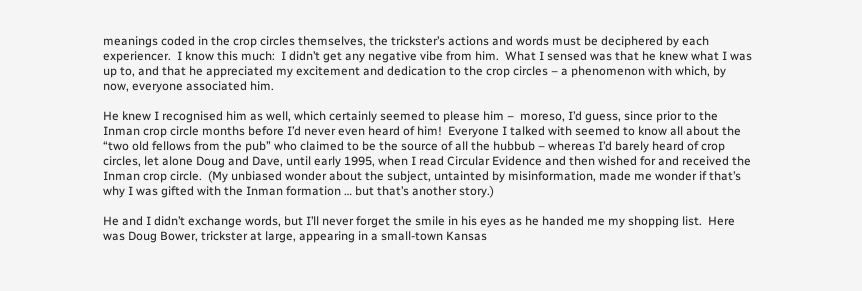meanings coded in the crop circles themselves, the trickster’s actions and words must be deciphered by each experiencer.  I know this much:  I didn’t get any negative vibe from him.  What I sensed was that he knew what I was up to, and that he appreciated my excitement and dedication to the crop circles – a phenomenon with which, by now, everyone associated him.

He knew I recognised him as well, which certainly seemed to please him –  moreso, I’d guess, since prior to the Inman crop circle months before I’d never even heard of him!  Everyone I talked with seemed to know all about the “two old fellows from the pub” who claimed to be the source of all the hubbub – whereas I’d barely heard of crop circles, let alone Doug and Dave, until early 1995, when I read Circular Evidence and then wished for and received the Inman crop circle.  (My unbiased wonder about the subject, untainted by misinformation, made me wonder if that’s why I was gifted with the Inman formation … but that’s another story.)

He and I didn’t exchange words, but I’ll never forget the smile in his eyes as he handed me my shopping list.  Here was Doug Bower, trickster at large, appearing in a small-town Kansas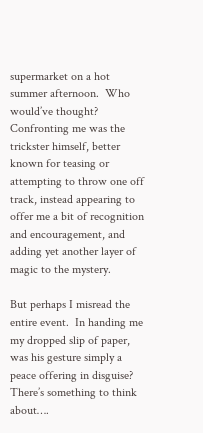supermarket on a hot summer afternoon.  Who would’ve thought?  Confronting me was the trickster himself, better known for teasing or attempting to throw one off track, instead appearing to offer me a bit of recognition and encouragement, and adding yet another layer of magic to the mystery.

But perhaps I misread the entire event.  In handing me my dropped slip of paper, was his gesture simply a peace offering in disguise?  There’s something to think about….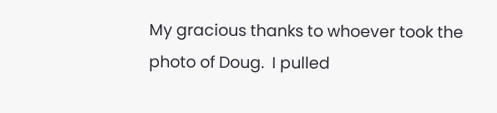My gracious thanks to whoever took the photo of Doug.  I pulled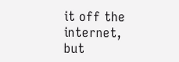it off the internet, but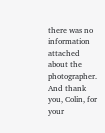there was no information attached about the photographer.  And thank you, Colin, for your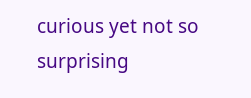curious yet not so surprising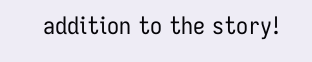addition to the story!